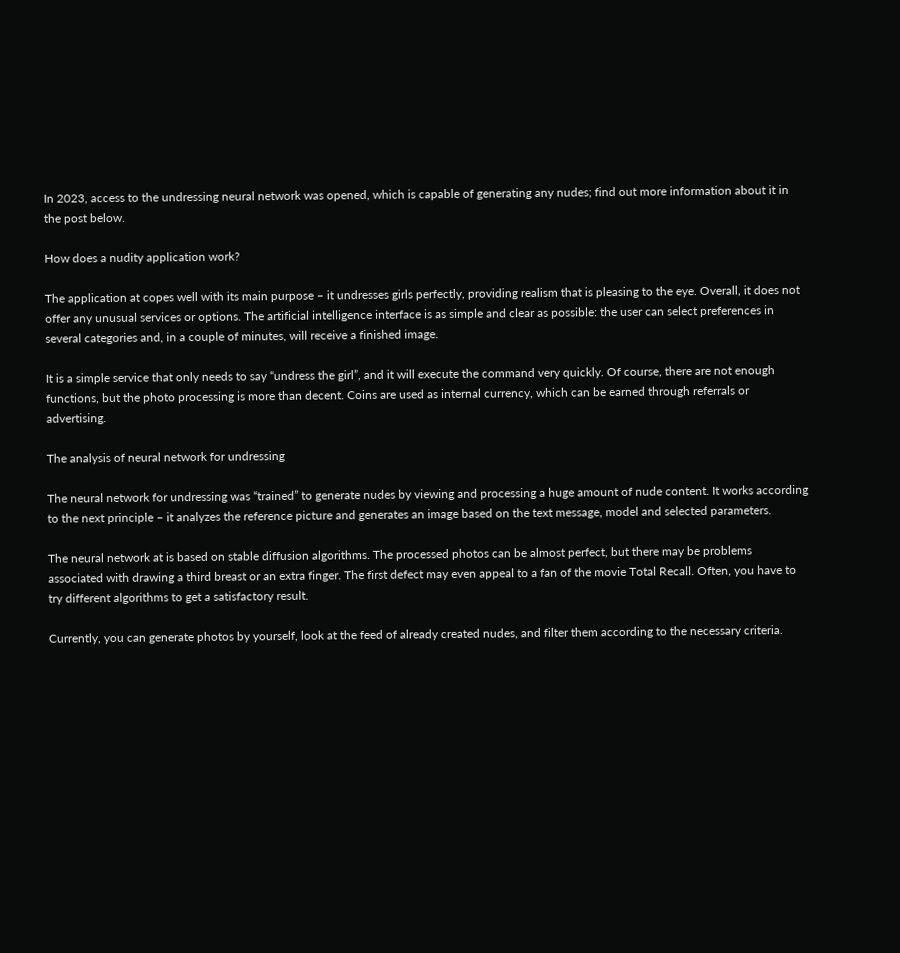In 2023, access to the undressing neural network was opened, which is capable of generating any nudes; find out more information about it in the post below.

How does a nudity application work?

The application at copes well with its main purpose – it undresses girls perfectly, providing realism that is pleasing to the eye. Overall, it does not offer any unusual services or options. The artificial intelligence interface is as simple and clear as possible: the user can select preferences in several categories and, in a couple of minutes, will receive a finished image.

It is a simple service that only needs to say “undress the girl”, and it will execute the command very quickly. Of course, there are not enough functions, but the photo processing is more than decent. Coins are used as internal currency, which can be earned through referrals or advertising.

The analysis of neural network for undressing

The neural network for undressing was “trained” to generate nudes by viewing and processing a huge amount of nude content. It works according to the next principle – it analyzes the reference picture and generates an image based on the text message, model and selected parameters.

The neural network at is based on stable diffusion algorithms. The processed photos can be almost perfect, but there may be problems associated with drawing a third breast or an extra finger. The first defect may even appeal to a fan of the movie Total Recall. Often, you have to try different algorithms to get a satisfactory result.

Currently, you can generate photos by yourself, look at the feed of already created nudes, and filter them according to the necessary criteria.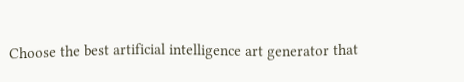Choose the best artificial intelligence art generator that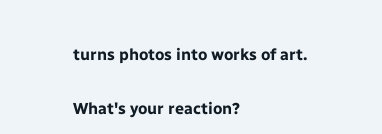turns photos into works of art.

What's your reaction?